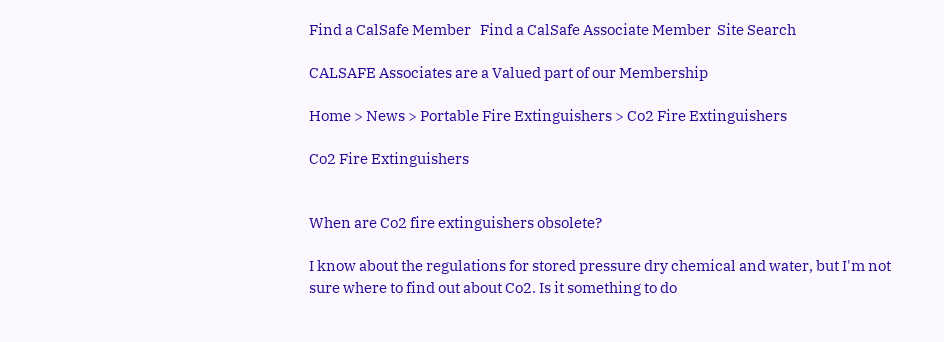Find a CalSafe Member   Find a CalSafe Associate Member  Site Search

CALSAFE Associates are a Valued part of our Membership

Home > News > Portable Fire Extinguishers > Co2 Fire Extinguishers

Co2 Fire Extinguishers


When are Co2 fire extinguishers obsolete?

I know about the regulations for stored pressure dry chemical and water, but I'm not sure where to find out about Co2. Is it something to do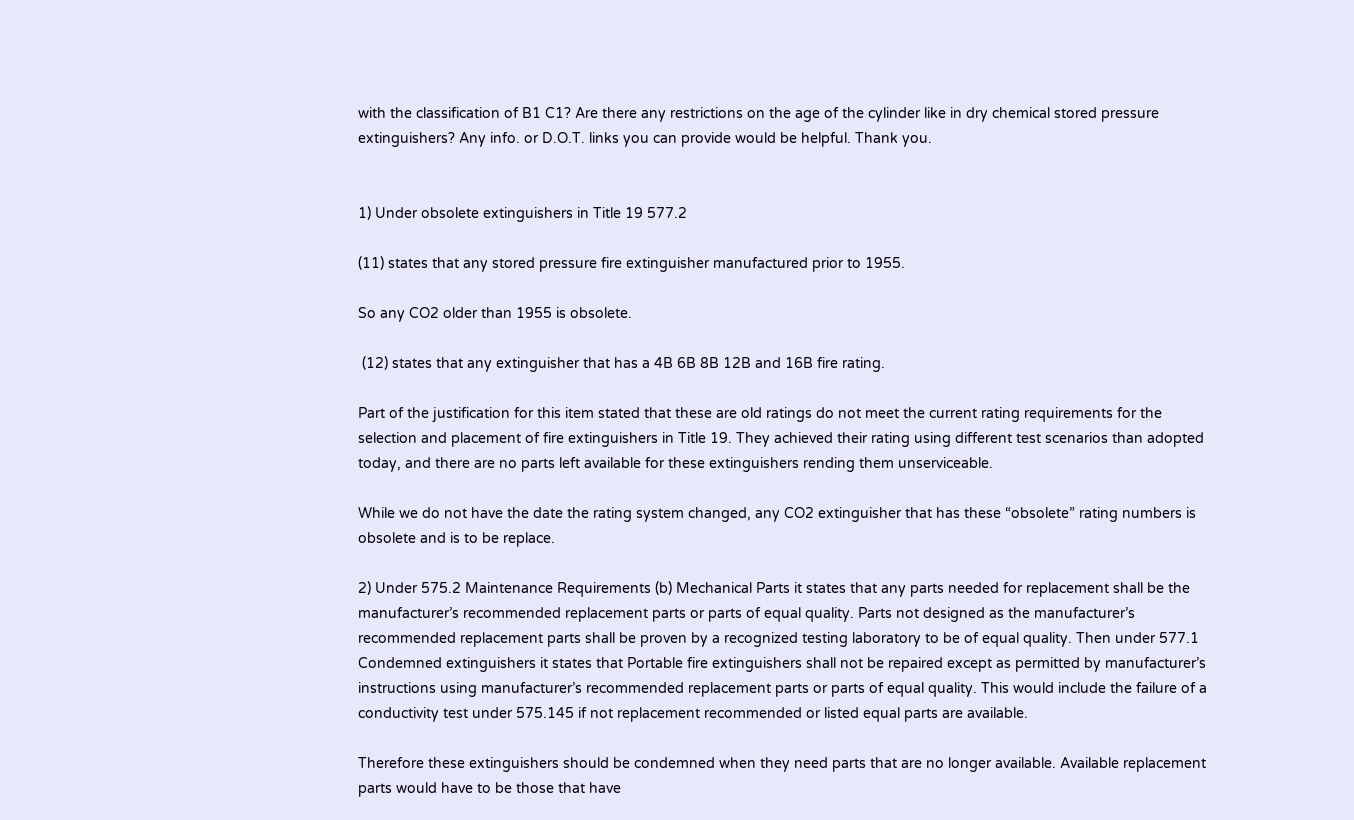with the classification of B1 C1? Are there any restrictions on the age of the cylinder like in dry chemical stored pressure extinguishers? Any info. or D.O.T. links you can provide would be helpful. Thank you.


1) Under obsolete extinguishers in Title 19 577.2

(11) states that any stored pressure fire extinguisher manufactured prior to 1955.

So any CO2 older than 1955 is obsolete.

 (12) states that any extinguisher that has a 4B 6B 8B 12B and 16B fire rating.

Part of the justification for this item stated that these are old ratings do not meet the current rating requirements for the selection and placement of fire extinguishers in Title 19. They achieved their rating using different test scenarios than adopted today, and there are no parts left available for these extinguishers rending them unserviceable.

While we do not have the date the rating system changed, any CO2 extinguisher that has these “obsolete” rating numbers is obsolete and is to be replace.

2) Under 575.2 Maintenance Requirements (b) Mechanical Parts it states that any parts needed for replacement shall be the manufacturer’s recommended replacement parts or parts of equal quality. Parts not designed as the manufacturer’s recommended replacement parts shall be proven by a recognized testing laboratory to be of equal quality. Then under 577.1 Condemned extinguishers it states that Portable fire extinguishers shall not be repaired except as permitted by manufacturer’s instructions using manufacturer’s recommended replacement parts or parts of equal quality. This would include the failure of a conductivity test under 575.145 if not replacement recommended or listed equal parts are available.

Therefore these extinguishers should be condemned when they need parts that are no longer available. Available replacement parts would have to be those that have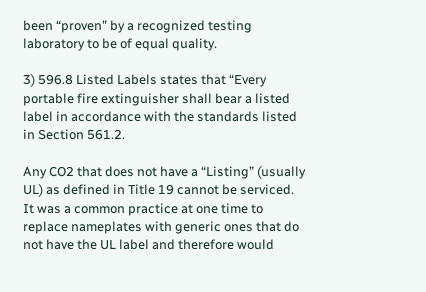been “proven” by a recognized testing laboratory to be of equal quality.

3) 596.8 Listed Labels states that “Every portable fire extinguisher shall bear a listed label in accordance with the standards listed in Section 561.2.

Any CO2 that does not have a “Listing” (usually UL) as defined in Title 19 cannot be serviced. It was a common practice at one time to replace nameplates with generic ones that do not have the UL label and therefore would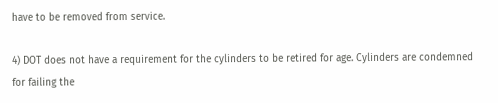have to be removed from service.

4) DOT does not have a requirement for the cylinders to be retired for age. Cylinders are condemned for failing the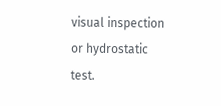visual inspection or hydrostatic test.